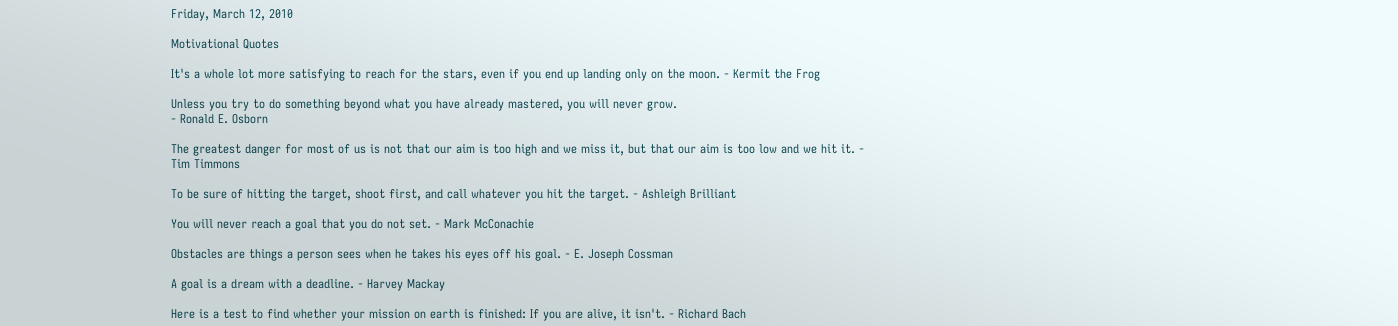Friday, March 12, 2010

Motivational Quotes

It's a whole lot more satisfying to reach for the stars, even if you end up landing only on the moon. - Kermit the Frog

Unless you try to do something beyond what you have already mastered, you will never grow.
- Ronald E. Osborn

The greatest danger for most of us is not that our aim is too high and we miss it, but that our aim is too low and we hit it. - Tim Timmons

To be sure of hitting the target, shoot first, and call whatever you hit the target. - Ashleigh Brilliant

You will never reach a goal that you do not set. - Mark McConachie

Obstacles are things a person sees when he takes his eyes off his goal. - E. Joseph Cossman

A goal is a dream with a deadline. - Harvey Mackay

Here is a test to find whether your mission on earth is finished: If you are alive, it isn't. - Richard Bach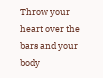Throw your heart over the bars and your body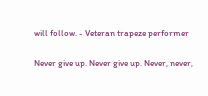will follow. - Veteran trapeze performer

Never give up. Never give up. Never, never,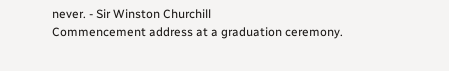never. - Sir Winston Churchill
Commencement address at a graduation ceremony.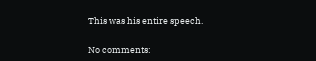This was his entire speech.

No comments: